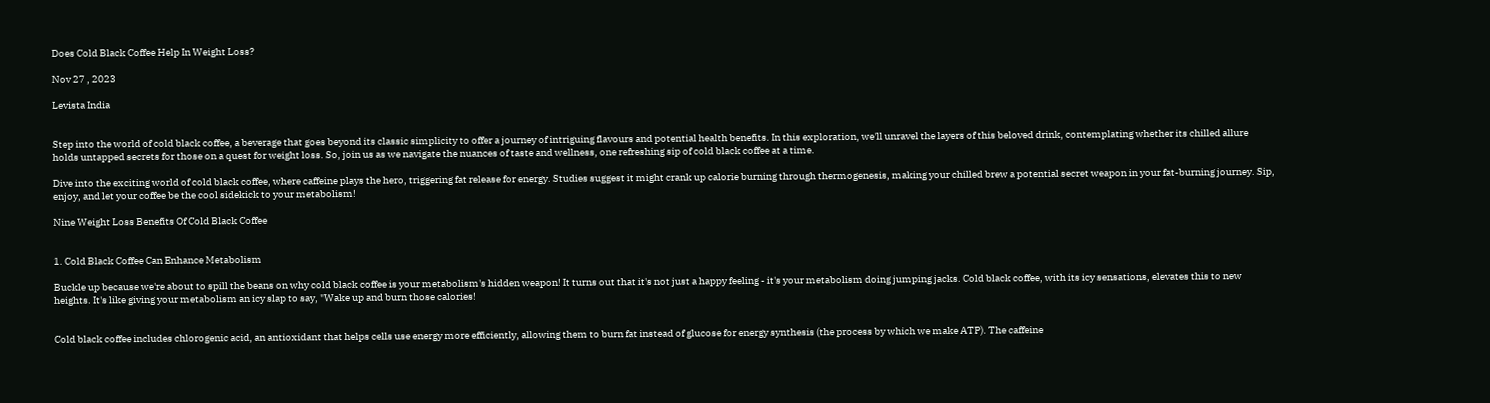Does Cold Black Coffee Help In Weight Loss?

Nov 27 , 2023

Levista India


Step into the world of cold black coffee, a beverage that goes beyond its classic simplicity to offer a journey of intriguing flavours and potential health benefits. In this exploration, we'll unravel the layers of this beloved drink, contemplating whether its chilled allure holds untapped secrets for those on a quest for weight loss. So, join us as we navigate the nuances of taste and wellness, one refreshing sip of cold black coffee at a time.

Dive into the exciting world of cold black coffee, where caffeine plays the hero, triggering fat release for energy. Studies suggest it might crank up calorie burning through thermogenesis, making your chilled brew a potential secret weapon in your fat-burning journey. Sip, enjoy, and let your coffee be the cool sidekick to your metabolism!

Nine Weight Loss Benefits Of Cold Black Coffee


1. Cold Black Coffee Can Enhance Metabolism

Buckle up because we're about to spill the beans on why cold black coffee is your metabolism's hidden weapon! It turns out that it's not just a happy feeling - it's your metabolism doing jumping jacks. Cold black coffee, with its icy sensations, elevates this to new heights. It's like giving your metabolism an icy slap to say, "Wake up and burn those calories!


Cold black coffee includes chlorogenic acid, an antioxidant that helps cells use energy more efficiently, allowing them to burn fat instead of glucose for energy synthesis (the process by which we make ATP). The caffeine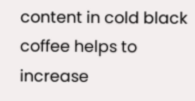content in cold black coffee helps to increase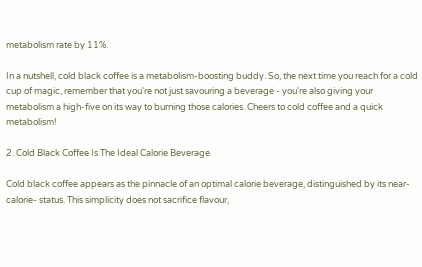metabolism rate by 11%.

In a nutshell, cold black coffee is a metabolism-boosting buddy. So, the next time you reach for a cold cup of magic, remember that you're not just savouring a beverage - you're also giving your metabolism a high-five on its way to burning those calories. Cheers to cold coffee and a quick metabolism!

2. Cold Black Coffee Is The Ideal Calorie Beverage

Cold black coffee appears as the pinnacle of an optimal calorie beverage, distinguished by its near-calorie- status. This simplicity does not sacrifice flavour,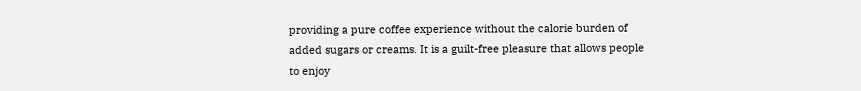providing a pure coffee experience without the calorie burden of added sugars or creams. It is a guilt-free pleasure that allows people to enjoy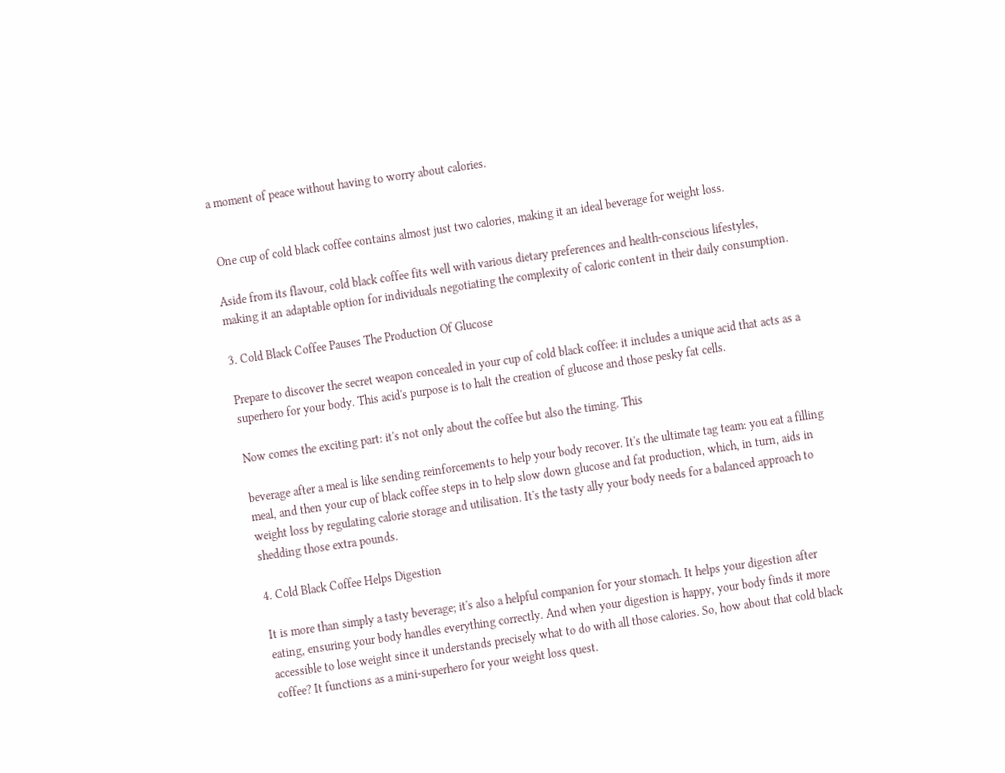a moment of peace without having to worry about calories.


 One cup of cold black coffee contains almost just two calories, making it an ideal beverage for weight loss.

Aside from its flavour, cold black coffee fits well with various dietary preferences and health-conscious lifestyles, making it an adaptable option for individuals negotiating the complexity of caloric content in their daily consumption.

3. Cold Black Coffee Pauses The Production Of Glucose

Prepare to discover the secret weapon concealed in your cup of cold black coffee: it includes a unique acid that acts as a superhero for your body. This acid's purpose is to halt the creation of glucose and those pesky fat cells.

Now comes the exciting part: it's not only about the coffee but also the timing. This

beverage after a meal is like sending reinforcements to help your body recover. It's the ultimate tag team: you eat a filling meal, and then your cup of black coffee steps in to help slow down glucose and fat production, which, in turn, aids in weight loss by regulating calorie storage and utilisation. It's the tasty ally your body needs for a balanced approach to shedding those extra pounds.

4. Cold Black Coffee Helps Digestion

It is more than simply a tasty beverage; it's also a helpful companion for your stomach. It helps your digestion after eating, ensuring your body handles everything correctly. And when your digestion is happy, your body finds it more accessible to lose weight since it understands precisely what to do with all those calories. So, how about that cold black coffee? It functions as a mini-superhero for your weight loss quest.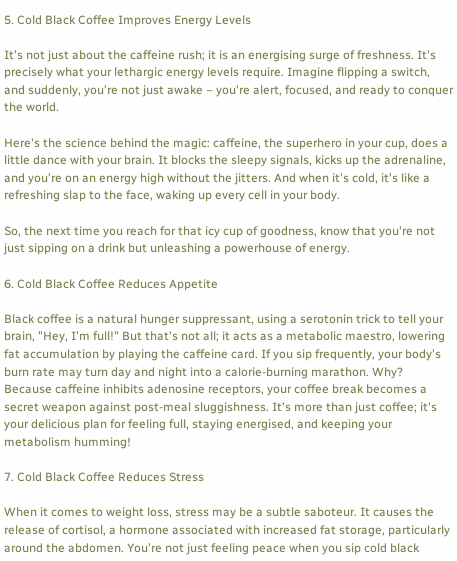5. Cold Black Coffee Improves Energy Levels

It's not just about the caffeine rush; it is an energising surge of freshness. It's precisely what your lethargic energy levels require. Imagine flipping a switch, and suddenly, you're not just awake – you're alert, focused, and ready to conquer the world.

Here's the science behind the magic: caffeine, the superhero in your cup, does a little dance with your brain. It blocks the sleepy signals, kicks up the adrenaline, and you're on an energy high without the jitters. And when it's cold, it's like a refreshing slap to the face, waking up every cell in your body.

So, the next time you reach for that icy cup of goodness, know that you're not just sipping on a drink but unleashing a powerhouse of energy.

6. Cold Black Coffee Reduces Appetite

Black coffee is a natural hunger suppressant, using a serotonin trick to tell your brain, "Hey, I'm full!" But that's not all; it acts as a metabolic maestro, lowering fat accumulation by playing the caffeine card. If you sip frequently, your body's burn rate may turn day and night into a calorie-burning marathon. Why? Because caffeine inhibits adenosine receptors, your coffee break becomes a secret weapon against post-meal sluggishness. It's more than just coffee; it's your delicious plan for feeling full, staying energised, and keeping your metabolism humming!

7. Cold Black Coffee Reduces Stress

When it comes to weight loss, stress may be a subtle saboteur. It causes the release of cortisol, a hormone associated with increased fat storage, particularly around the abdomen. You're not just feeling peace when you sip cold black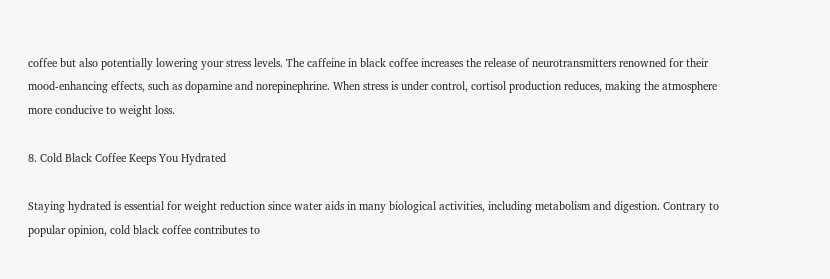coffee but also potentially lowering your stress levels. The caffeine in black coffee increases the release of neurotransmitters renowned for their mood-enhancing effects, such as dopamine and norepinephrine. When stress is under control, cortisol production reduces, making the atmosphere more conducive to weight loss.

8. Cold Black Coffee Keeps You Hydrated

Staying hydrated is essential for weight reduction since water aids in many biological activities, including metabolism and digestion. Contrary to popular opinion, cold black coffee contributes to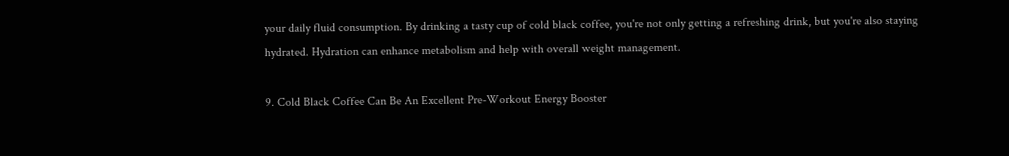your daily fluid consumption. By drinking a tasty cup of cold black coffee, you're not only getting a refreshing drink, but you're also staying hydrated. Hydration can enhance metabolism and help with overall weight management.

9. Cold Black Coffee Can Be An Excellent Pre-Workout Energy Booster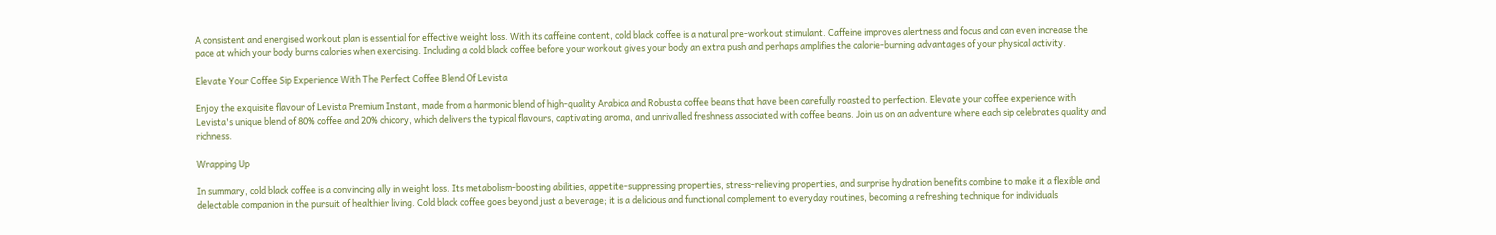A consistent and energised workout plan is essential for effective weight loss. With its caffeine content, cold black coffee is a natural pre-workout stimulant. Caffeine improves alertness and focus and can even increase the pace at which your body burns calories when exercising. Including a cold black coffee before your workout gives your body an extra push and perhaps amplifies the calorie-burning advantages of your physical activity.

Elevate Your Coffee Sip Experience With The Perfect Coffee Blend Of Levista

Enjoy the exquisite flavour of Levista Premium Instant, made from a harmonic blend of high-quality Arabica and Robusta coffee beans that have been carefully roasted to perfection. Elevate your coffee experience with Levista's unique blend of 80% coffee and 20% chicory, which delivers the typical flavours, captivating aroma, and unrivalled freshness associated with coffee beans. Join us on an adventure where each sip celebrates quality and richness.

Wrapping Up

In summary, cold black coffee is a convincing ally in weight loss. Its metabolism-boosting abilities, appetite-suppressing properties, stress-relieving properties, and surprise hydration benefits combine to make it a flexible and delectable companion in the pursuit of healthier living. Cold black coffee goes beyond just a beverage; it is a delicious and functional complement to everyday routines, becoming a refreshing technique for individuals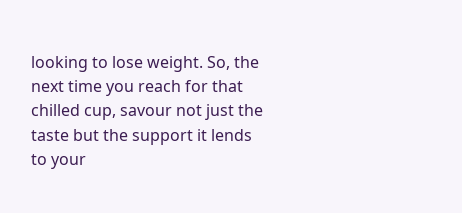looking to lose weight. So, the next time you reach for that chilled cup, savour not just the taste but the support it lends to your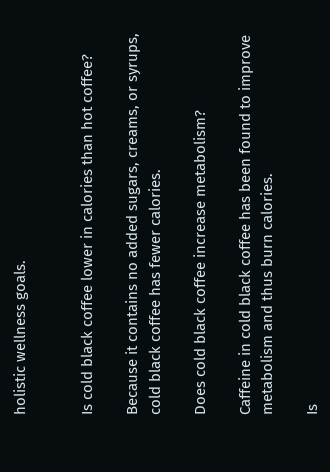holistic wellness goals.


Is cold black coffee lower in calories than hot coffee?

Because it contains no added sugars, creams, or syrups, cold black coffee has fewer calories.

Does cold black coffee increase metabolism?

Caffeine in cold black coffee has been found to improve metabolism and thus burn calories.

Is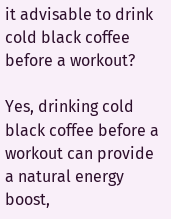it advisable to drink cold black coffee before a workout?

Yes, drinking cold black coffee before a workout can provide a natural energy boost,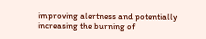improving alertness and potentially increasing the burning of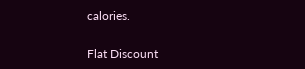calories.

Flat Discount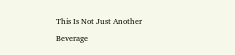This Is Not Just Another Beverage